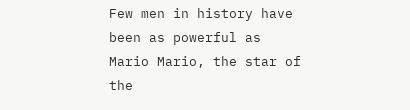Few men in history have been as powerful as Mario Mario, the star of the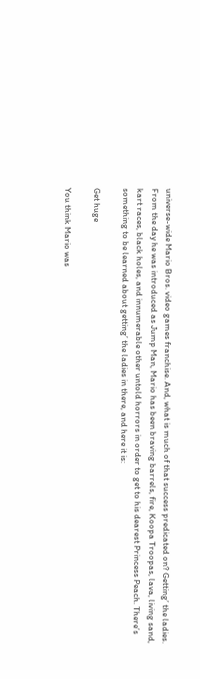universe-wide Mario Bros. video games franchise. And, what is much of that success predicated on? Getting’ the ladies. From the day he was introduced as Jump Man, Mario has been braving barrels, fire, Koopa Troopas, lava, living sand, kart races, black holes, and innumerable other untold horrors in order to get to his dearest Princess Peach. There’s something to be learned about getting’ the ladies in there, and here it is:

Get huge

You think Mario was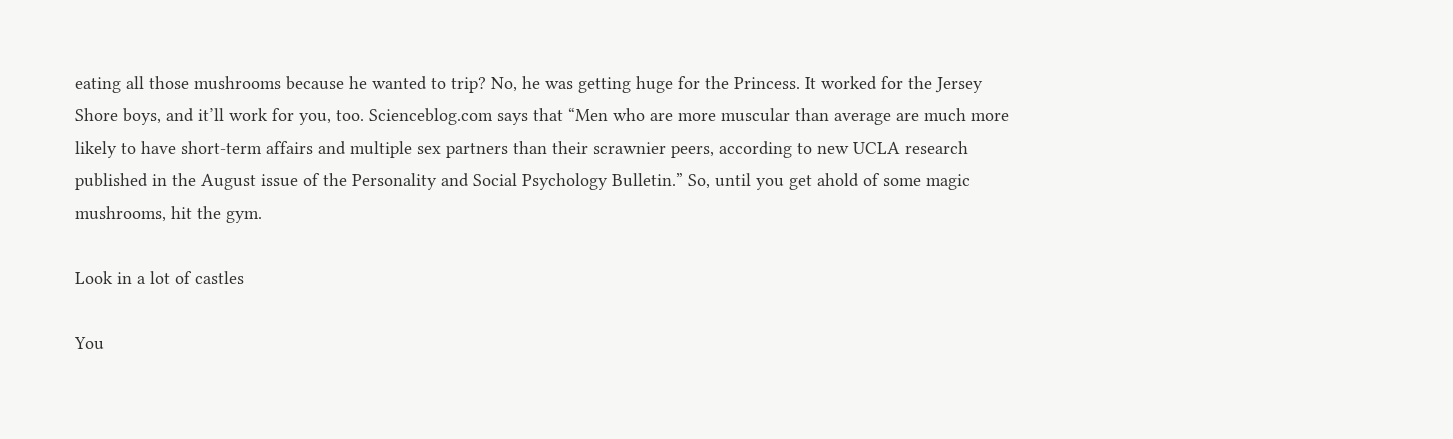eating all those mushrooms because he wanted to trip? No, he was getting huge for the Princess. It worked for the Jersey Shore boys, and it’ll work for you, too. Scienceblog.com says that “Men who are more muscular than average are much more likely to have short-term affairs and multiple sex partners than their scrawnier peers, according to new UCLA research published in the August issue of the Personality and Social Psychology Bulletin.” So, until you get ahold of some magic mushrooms, hit the gym.

Look in a lot of castles

You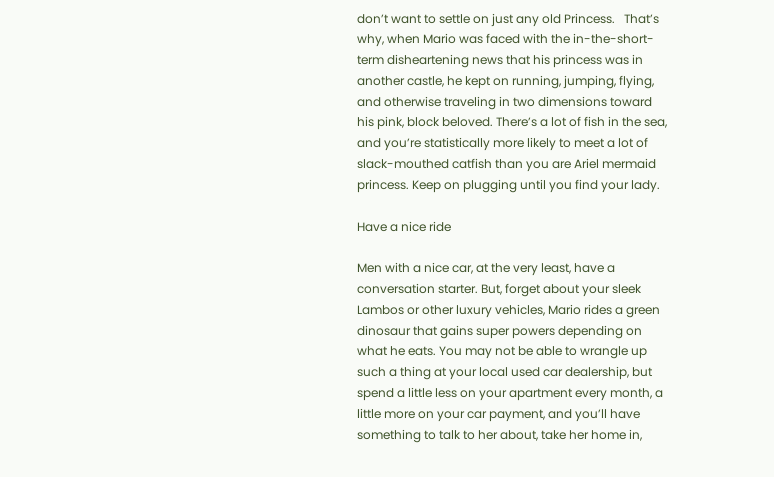don’t want to settle on just any old Princess.   That’s why, when Mario was faced with the in-the-short-term disheartening news that his princess was in another castle, he kept on running, jumping, flying, and otherwise traveling in two dimensions toward his pink, block beloved. There’s a lot of fish in the sea, and you’re statistically more likely to meet a lot of slack-mouthed catfish than you are Ariel mermaid princess. Keep on plugging until you find your lady.

Have a nice ride

Men with a nice car, at the very least, have a conversation starter. But, forget about your sleek Lambos or other luxury vehicles, Mario rides a green dinosaur that gains super powers depending on what he eats. You may not be able to wrangle up such a thing at your local used car dealership, but spend a little less on your apartment every month, a little more on your car payment, and you’ll have something to talk to her about, take her home in,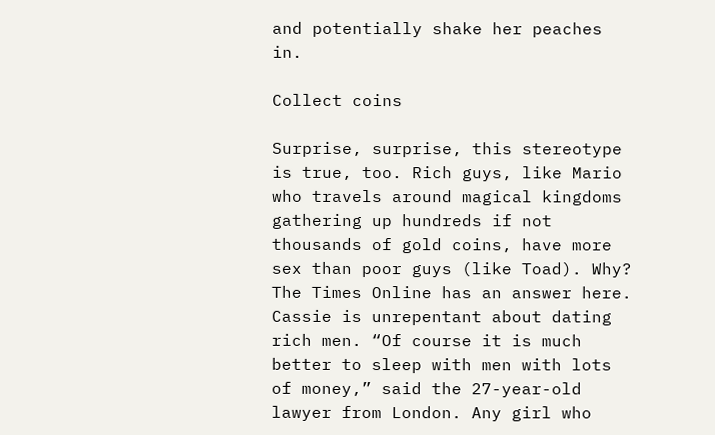and potentially shake her peaches in.

Collect coins

Surprise, surprise, this stereotype is true, too. Rich guys, like Mario who travels around magical kingdoms gathering up hundreds if not thousands of gold coins, have more sex than poor guys (like Toad). Why? The Times Online has an answer here. Cassie is unrepentant about dating rich men. “Of course it is much better to sleep with men with lots of money,” said the 27-year-old lawyer from London. Any girl who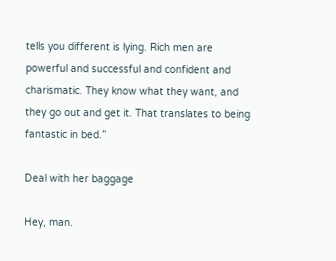tells you different is lying. Rich men are powerful and successful and confident and charismatic. They know what they want, and they go out and get it. That translates to being fantastic in bed.”

Deal with her baggage

Hey, man.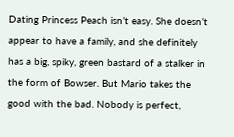Dating Princess Peach isn’t easy. She doesn’t appear to have a family, and she definitely has a big, spiky, green bastard of a stalker in the form of Bowser. But Mario takes the good with the bad. Nobody is perfect,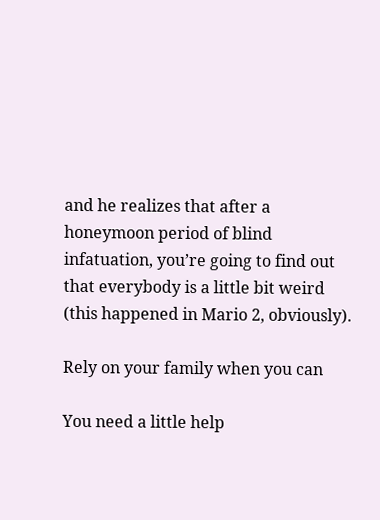and he realizes that after a honeymoon period of blind infatuation, you’re going to find out that everybody is a little bit weird (this happened in Mario 2, obviously).

Rely on your family when you can

You need a little help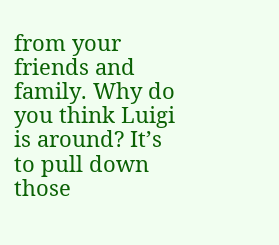from your friends and family. Why do you think Luigi is around? It’s to pull down those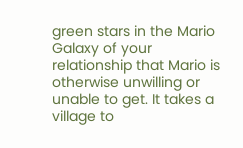green stars in the Mario Galaxy of your relationship that Mario is otherwise unwilling or unable to get. It takes a village to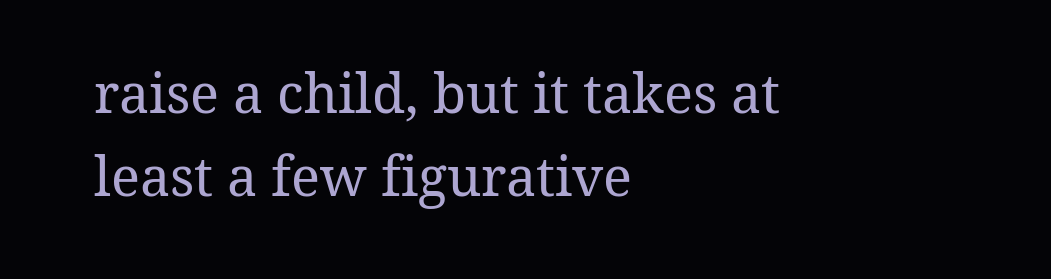raise a child, but it takes at least a few figurative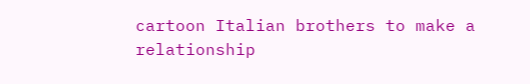cartoon Italian brothers to make a relationship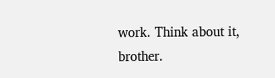work. Think about it, brother.